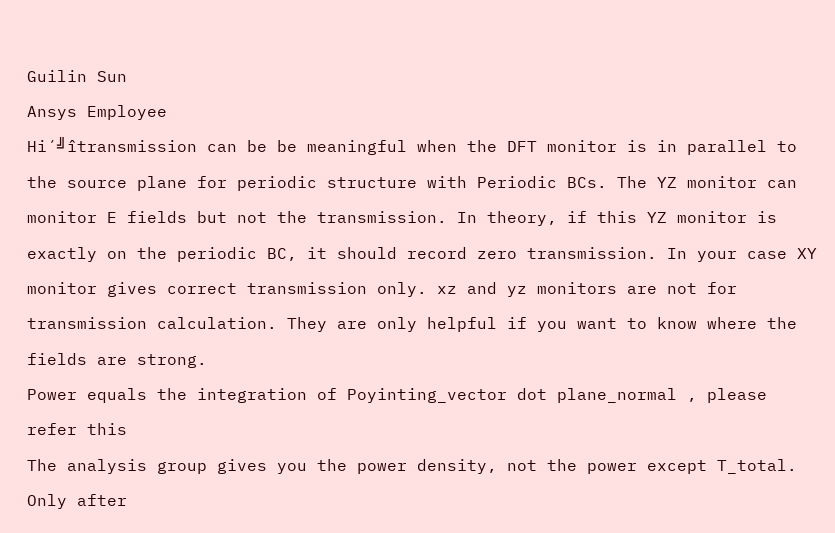Guilin Sun
Ansys Employee
Hi´╝îtransmission can be be meaningful when the DFT monitor is in parallel to the source plane for periodic structure with Periodic BCs. The YZ monitor can monitor E fields but not the transmission. In theory, if this YZ monitor is exactly on the periodic BC, it should record zero transmission. In your case XY monitor gives correct transmission only. xz and yz monitors are not for transmission calculation. They are only helpful if you want to know where the fields are strong.
Power equals the integration of Poyinting_vector dot plane_normal , please refer this
The analysis group gives you the power density, not the power except T_total. Only after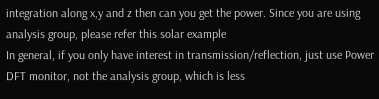integration along x,y and z then can you get the power. Since you are using analysis group, please refer this solar example
In general, if you only have interest in transmission/reflection, just use Power DFT monitor, not the analysis group, which is less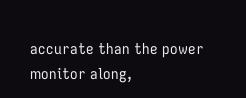accurate than the power monitor along,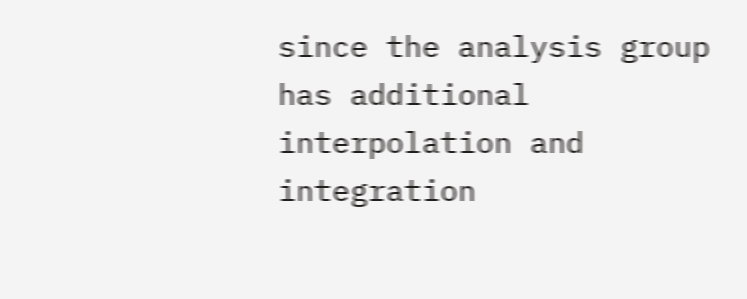since the analysis group has additional interpolation and integration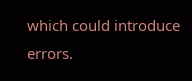which could introduce errors.